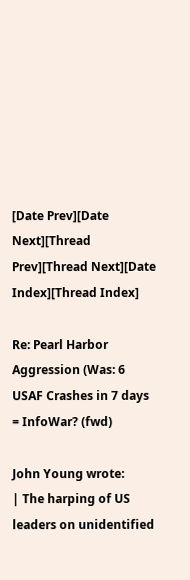[Date Prev][Date Next][Thread Prev][Thread Next][Date Index][Thread Index]

Re: Pearl Harbor Aggression (Was: 6 USAF Crashes in 7 days = InfoWar? (fwd)

John Young wrote:
| The harping of US leaders on unidentified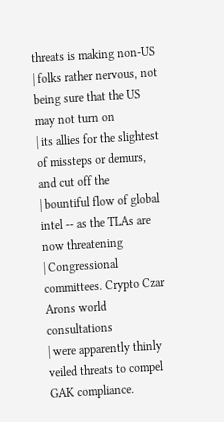threats is making non-US
| folks rather nervous, not being sure that the US may not turn on
| its allies for the slightest of missteps or demurs, and cut off the
| bountiful flow of global intel -- as the TLAs are now threatening
| Congressional committees. Crypto Czar Arons world consultations
| were apparently thinly veiled threats to compel GAK compliance.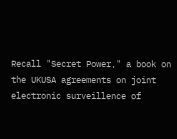Recall "Secret Power," a book on the UKUSA agreements on joint
electronic surveillence of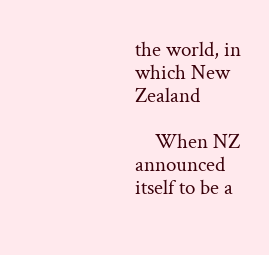the world, in which New Zealand

    When NZ announced itself to be a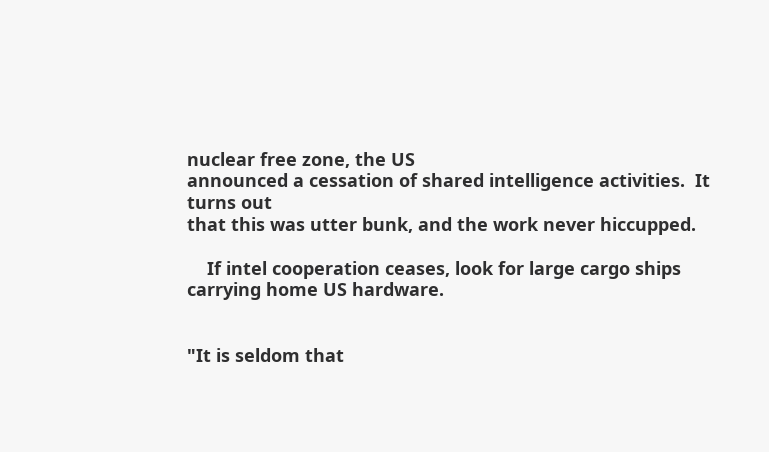nuclear free zone, the US
announced a cessation of shared intelligence activities.  It turns out
that this was utter bunk, and the work never hiccupped.

    If intel cooperation ceases, look for large cargo ships
carrying home US hardware.


"It is seldom that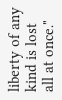liberty of any kind is lost all at once."